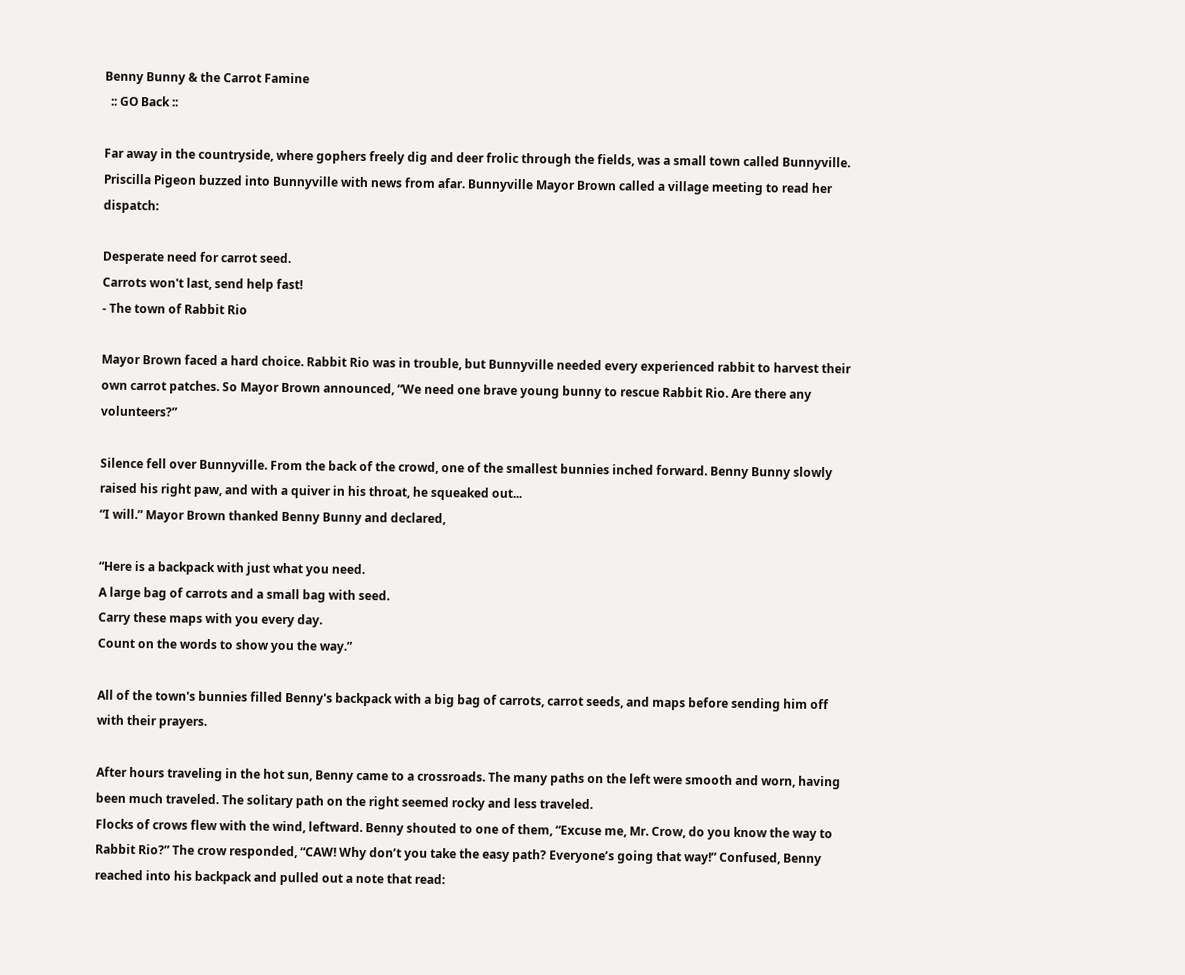Benny Bunny & the Carrot Famine
  :: GO Back ::

Far away in the countryside, where gophers freely dig and deer frolic through the fields, was a small town called Bunnyville. Priscilla Pigeon buzzed into Bunnyville with news from afar. Bunnyville Mayor Brown called a village meeting to read her dispatch:

Desperate need for carrot seed.
Carrots won't last, send help fast!
- The town of Rabbit Rio

Mayor Brown faced a hard choice. Rabbit Rio was in trouble, but Bunnyville needed every experienced rabbit to harvest their own carrot patches. So Mayor Brown announced, “We need one brave young bunny to rescue Rabbit Rio. Are there any volunteers?”

Silence fell over Bunnyville. From the back of the crowd, one of the smallest bunnies inched forward. Benny Bunny slowly raised his right paw, and with a quiver in his throat, he squeaked out...
“I will.” Mayor Brown thanked Benny Bunny and declared,

“Here is a backpack with just what you need.
A large bag of carrots and a small bag with seed.
Carry these maps with you every day.
Count on the words to show you the way.”

All of the town's bunnies filled Benny's backpack with a big bag of carrots, carrot seeds, and maps before sending him off with their prayers.

After hours traveling in the hot sun, Benny came to a crossroads. The many paths on the left were smooth and worn, having been much traveled. The solitary path on the right seemed rocky and less traveled.
Flocks of crows flew with the wind, leftward. Benny shouted to one of them, “Excuse me, Mr. Crow, do you know the way to Rabbit Rio?” The crow responded, “CAW! Why don’t you take the easy path? Everyone’s going that way!” Confused, Benny reached into his backpack and pulled out a note that read: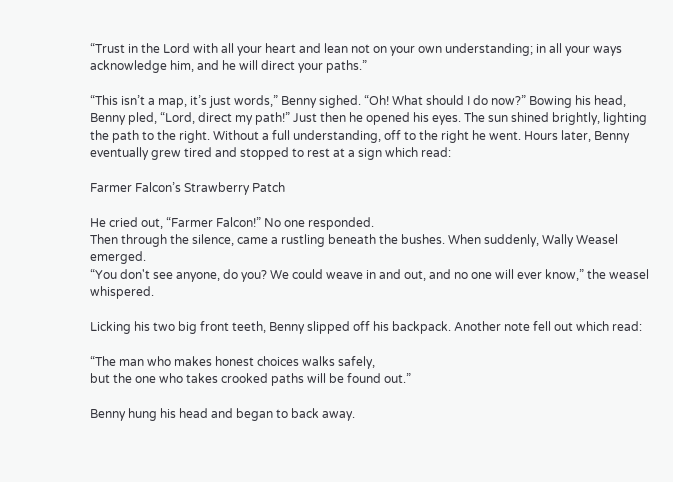“Trust in the Lord with all your heart and lean not on your own understanding; in all your ways acknowledge him, and he will direct your paths.”

“This isn’t a map, it’s just words,” Benny sighed. “Oh! What should I do now?” Bowing his head, Benny pled, “Lord, direct my path!” Just then he opened his eyes. The sun shined brightly, lighting the path to the right. Without a full understanding, off to the right he went. Hours later, Benny eventually grew tired and stopped to rest at a sign which read:

Farmer Falcon’s Strawberry Patch

He cried out, “Farmer Falcon!” No one responded.
Then through the silence, came a rustling beneath the bushes. When suddenly, Wally Weasel emerged.
“You don't see anyone, do you? We could weave in and out, and no one will ever know,” the weasel whispered.

Licking his two big front teeth, Benny slipped off his backpack. Another note fell out which read:

“The man who makes honest choices walks safely,
but the one who takes crooked paths will be found out.”

Benny hung his head and began to back away.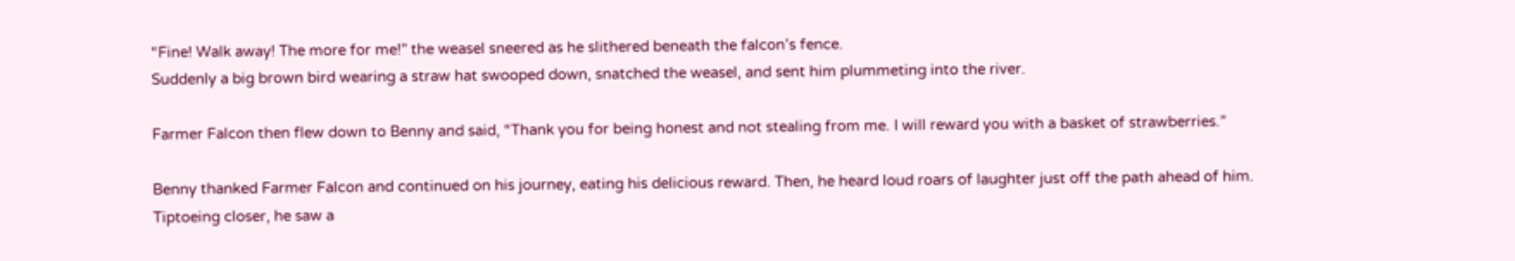“Fine! Walk away! The more for me!” the weasel sneered as he slithered beneath the falcon’s fence.
Suddenly a big brown bird wearing a straw hat swooped down, snatched the weasel, and sent him plummeting into the river.

Farmer Falcon then flew down to Benny and said, “Thank you for being honest and not stealing from me. I will reward you with a basket of strawberries.”

Benny thanked Farmer Falcon and continued on his journey, eating his delicious reward. Then, he heard loud roars of laughter just off the path ahead of him.
Tiptoeing closer, he saw a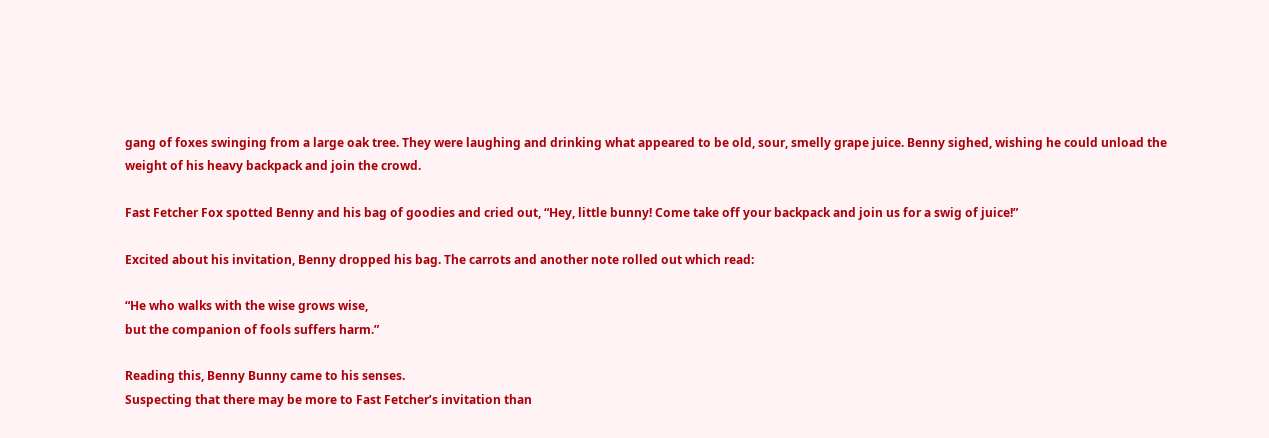gang of foxes swinging from a large oak tree. They were laughing and drinking what appeared to be old, sour, smelly grape juice. Benny sighed, wishing he could unload the weight of his heavy backpack and join the crowd.

Fast Fetcher Fox spotted Benny and his bag of goodies and cried out, “Hey, little bunny! Come take off your backpack and join us for a swig of juice!”

Excited about his invitation, Benny dropped his bag. The carrots and another note rolled out which read:

“He who walks with the wise grows wise,
but the companion of fools suffers harm.”

Reading this, Benny Bunny came to his senses.
Suspecting that there may be more to Fast Fetcher’s invitation than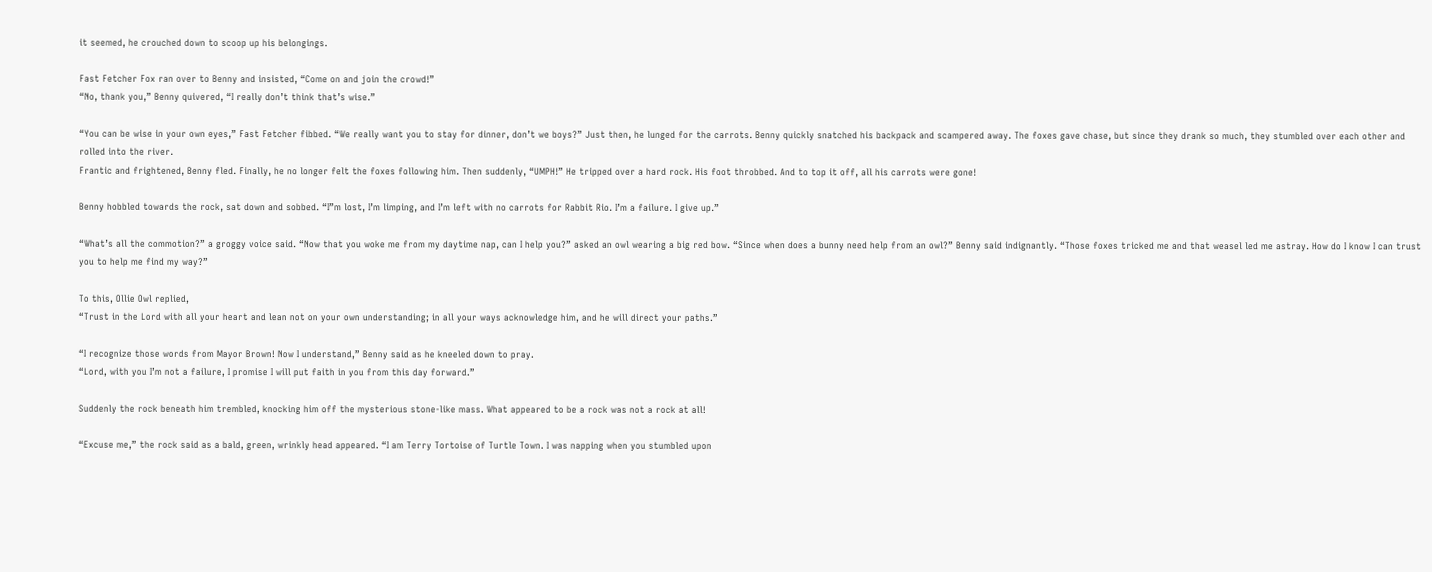it seemed, he crouched down to scoop up his belongings.

Fast Fetcher Fox ran over to Benny and insisted, “Come on and join the crowd!”
“No, thank you,” Benny quivered, “I really don’t think that’s wise.”

“You can be wise in your own eyes,” Fast Fetcher fibbed. “We really want you to stay for dinner, don’t we boys?” Just then, he lunged for the carrots. Benny quickly snatched his backpack and scampered away. The foxes gave chase, but since they drank so much, they stumbled over each other and rolled into the river.
Frantic and frightened, Benny fled. Finally, he no longer felt the foxes following him. Then suddenly, “UMPH!” He tripped over a hard rock. His foot throbbed. And to top it off, all his carrots were gone!

Benny hobbled towards the rock, sat down and sobbed. “I”m lost, I’m limping, and I’m left with no carrots for Rabbit Rio. I’m a failure. I give up.”

“What’s all the commotion?” a groggy voice said. “Now that you woke me from my daytime nap, can I help you?” asked an owl wearing a big red bow. “Since when does a bunny need help from an owl?” Benny said indignantly. “Those foxes tricked me and that weasel led me astray. How do I know I can trust you to help me find my way?”

To this, Ollie Owl replied,
“Trust in the Lord with all your heart and lean not on your own understanding; in all your ways acknowledge him, and he will direct your paths.”

“I recognize those words from Mayor Brown! Now I understand,” Benny said as he kneeled down to pray.
“Lord, with you I’m not a failure, I promise I will put faith in you from this day forward.”

Suddenly the rock beneath him trembled, knocking him off the mysterious stone-like mass. What appeared to be a rock was not a rock at all!

“Excuse me,” the rock said as a bald, green, wrinkly head appeared. “I am Terry Tortoise of Turtle Town. I was napping when you stumbled upon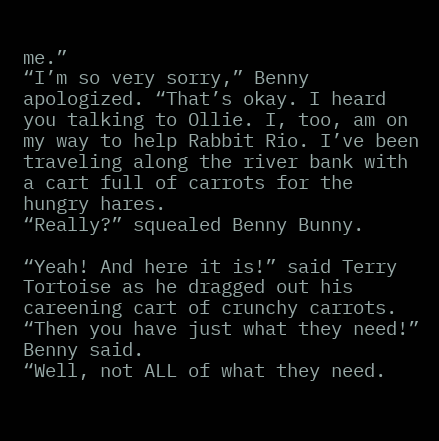me.”
“I’m so very sorry,” Benny apologized. “That’s okay. I heard you talking to Ollie. I, too, am on my way to help Rabbit Rio. I’ve been traveling along the river bank with a cart full of carrots for the hungry hares.
“Really?” squealed Benny Bunny.

“Yeah! And here it is!” said Terry Tortoise as he dragged out his careening cart of crunchy carrots.
“Then you have just what they need!” Benny said.
“Well, not ALL of what they need.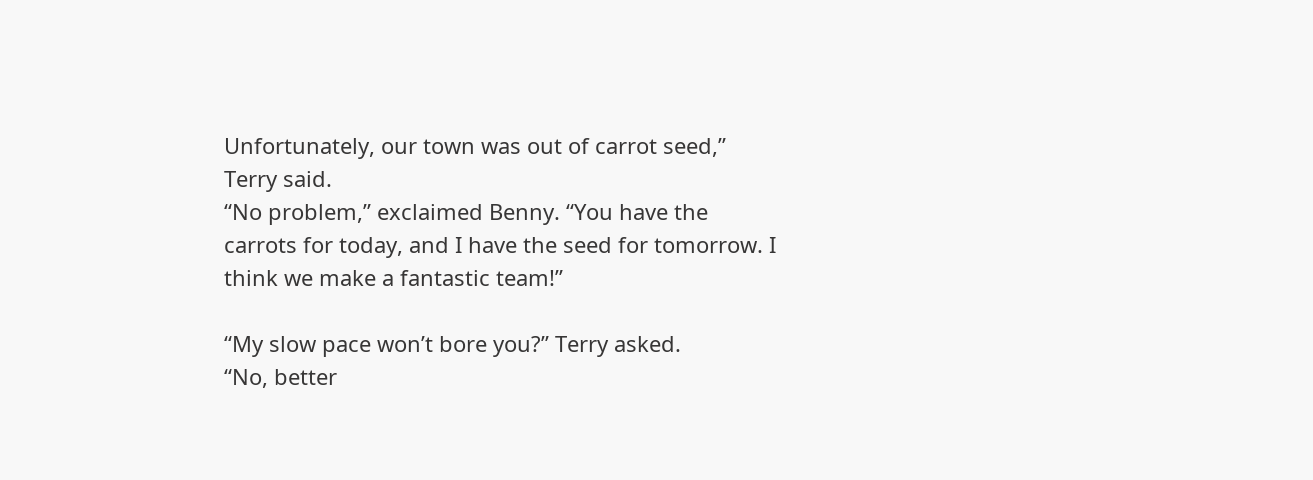Unfortunately, our town was out of carrot seed,” Terry said.
“No problem,” exclaimed Benny. “You have the carrots for today, and I have the seed for tomorrow. I think we make a fantastic team!”

“My slow pace won’t bore you?” Terry asked.
“No, better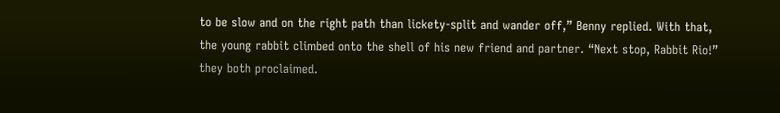to be slow and on the right path than lickety-split and wander off,” Benny replied. With that, the young rabbit climbed onto the shell of his new friend and partner. “Next stop, Rabbit Rio!” they both proclaimed.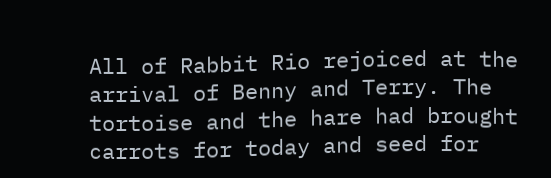All of Rabbit Rio rejoiced at the arrival of Benny and Terry. The tortoise and the hare had brought carrots for today and seed for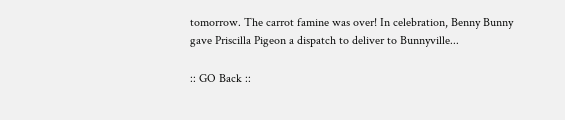tomorrow. The carrot famine was over! In celebration, Benny Bunny gave Priscilla Pigeon a dispatch to deliver to Bunnyville...

:: GO Back ::